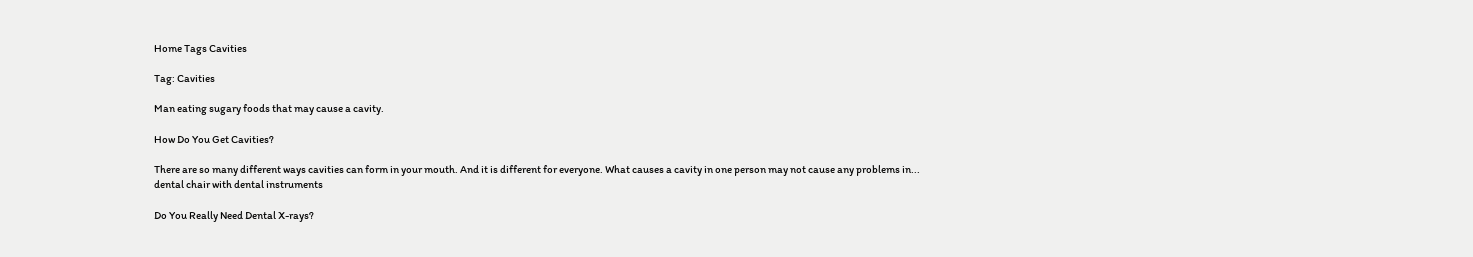Home Tags Cavities

Tag: Cavities

Man eating sugary foods that may cause a cavity.

How Do You Get Cavities?

There are so many different ways cavities can form in your mouth. And it is different for everyone. What causes a cavity in one person may not cause any problems in...
dental chair with dental instruments

Do You Really Need Dental X-rays?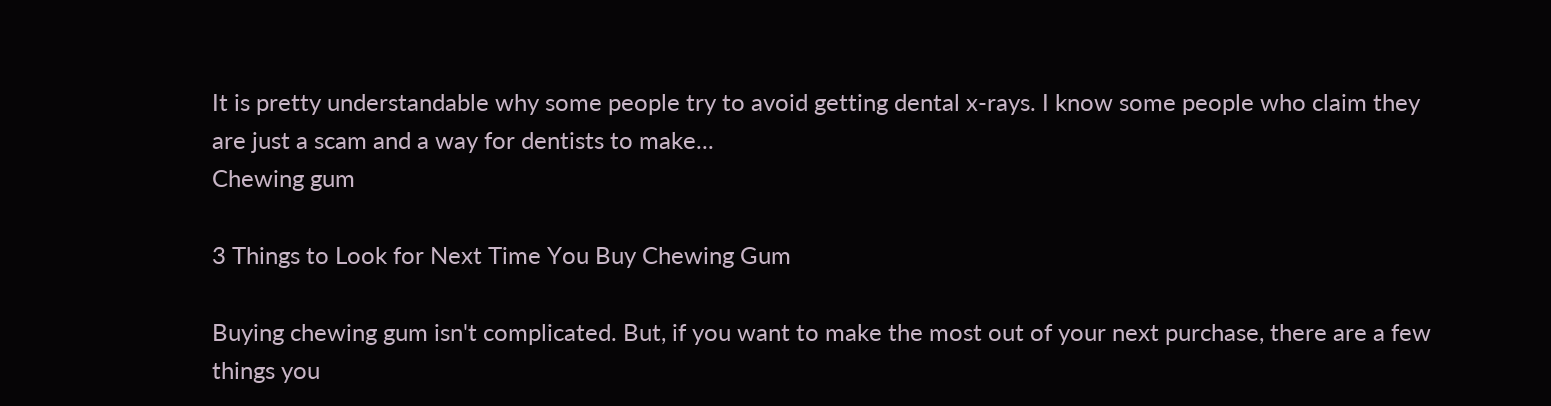It is pretty understandable why some people try to avoid getting dental x-rays. I know some people who claim they are just a scam and a way for dentists to make...
Chewing gum

3 Things to Look for Next Time You Buy Chewing Gum

Buying chewing gum isn't complicated. But, if you want to make the most out of your next purchase, there are a few things you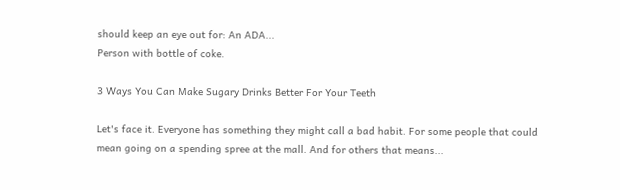should keep an eye out for: An ADA...
Person with bottle of coke.

3 Ways You Can Make Sugary Drinks Better For Your Teeth

Let's face it. Everyone has something they might call a bad habit. For some people that could mean going on a spending spree at the mall. And for others that means...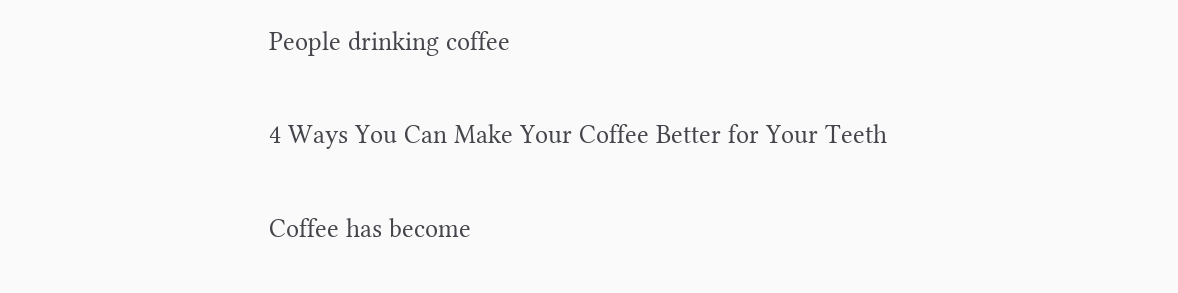People drinking coffee

4 Ways You Can Make Your Coffee Better for Your Teeth

Coffee has become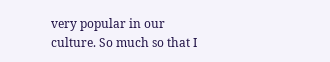very popular in our culture. So much so that I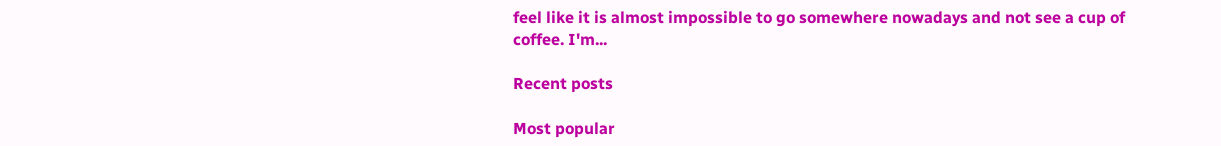feel like it is almost impossible to go somewhere nowadays and not see a cup of coffee. I'm...

Recent posts

Most popular